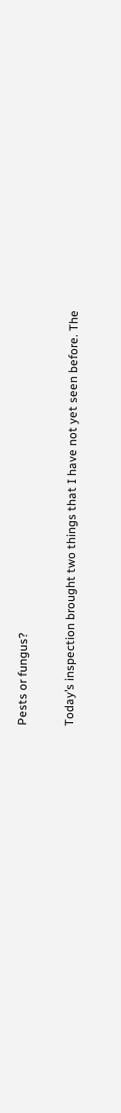Pests or fungus?

Today’s inspection brought two things that I have not yet seen before. The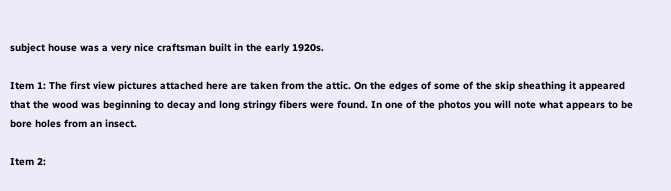subject house was a very nice craftsman built in the early 1920s.

Item 1: The first view pictures attached here are taken from the attic. On the edges of some of the skip sheathing it appeared that the wood was beginning to decay and long stringy fibers were found. In one of the photos you will note what appears to be bore holes from an insect.

Item 2: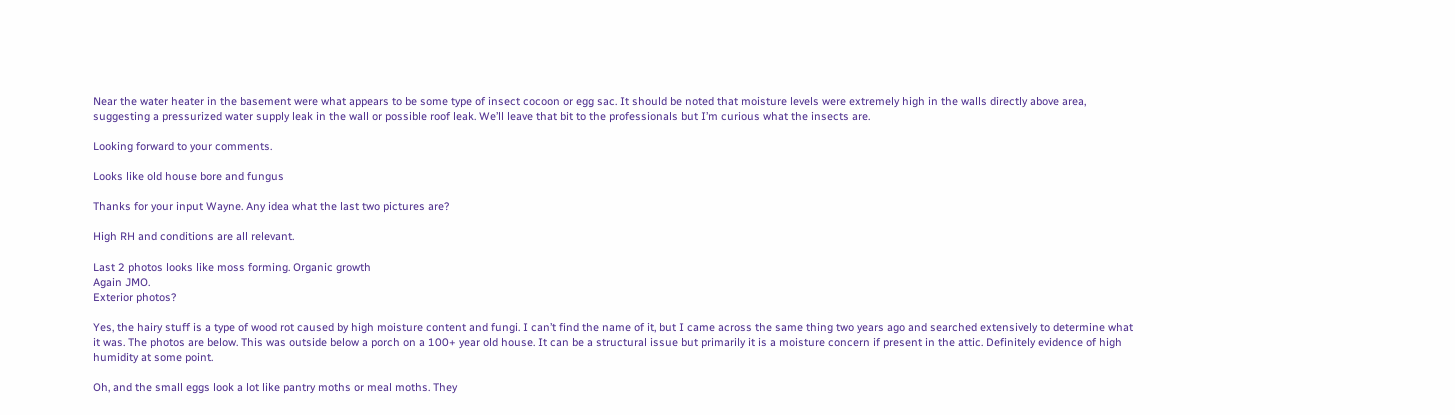Near the water heater in the basement were what appears to be some type of insect cocoon or egg sac. It should be noted that moisture levels were extremely high in the walls directly above area, suggesting a pressurized water supply leak in the wall or possible roof leak. We’ll leave that bit to the professionals but I’m curious what the insects are.

Looking forward to your comments.

Looks like old house bore and fungus

Thanks for your input Wayne. Any idea what the last two pictures are?

High RH and conditions are all relevant.

Last 2 photos looks like moss forming. Organic growth
Again JMO.
Exterior photos?

Yes, the hairy stuff is a type of wood rot caused by high moisture content and fungi. I can’t find the name of it, but I came across the same thing two years ago and searched extensively to determine what it was. The photos are below. This was outside below a porch on a 100+ year old house. It can be a structural issue but primarily it is a moisture concern if present in the attic. Definitely evidence of high humidity at some point.

Oh, and the small eggs look a lot like pantry moths or meal moths. They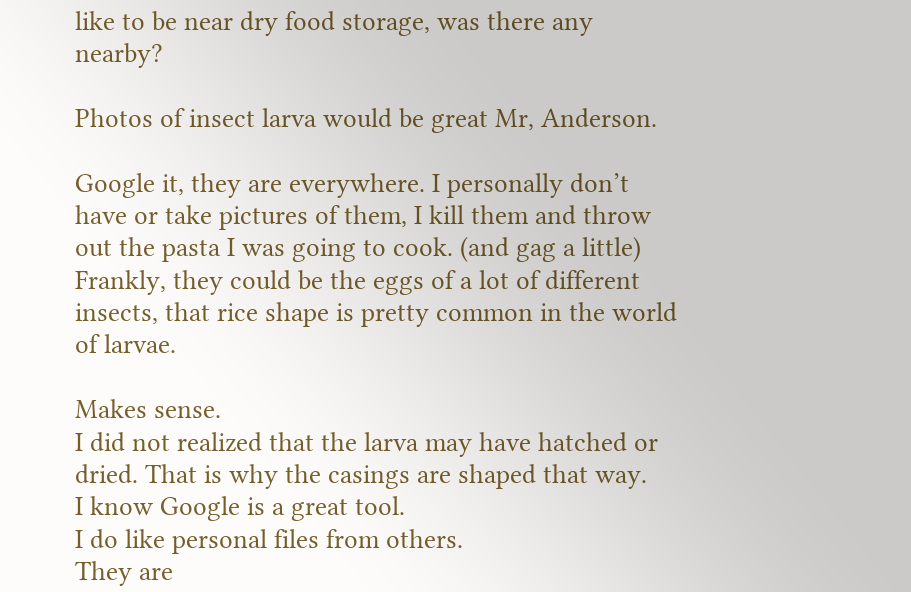like to be near dry food storage, was there any nearby?

Photos of insect larva would be great Mr, Anderson.

Google it, they are everywhere. I personally don’t have or take pictures of them, I kill them and throw out the pasta I was going to cook. (and gag a little) Frankly, they could be the eggs of a lot of different insects, that rice shape is pretty common in the world of larvae.

Makes sense.
I did not realized that the larva may have hatched or dried. That is why the casings are shaped that way.
I know Google is a great tool.
I do like personal files from others.
They are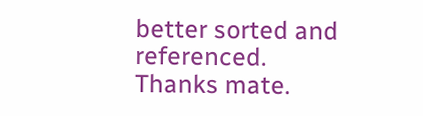better sorted and referenced.
Thanks mate.